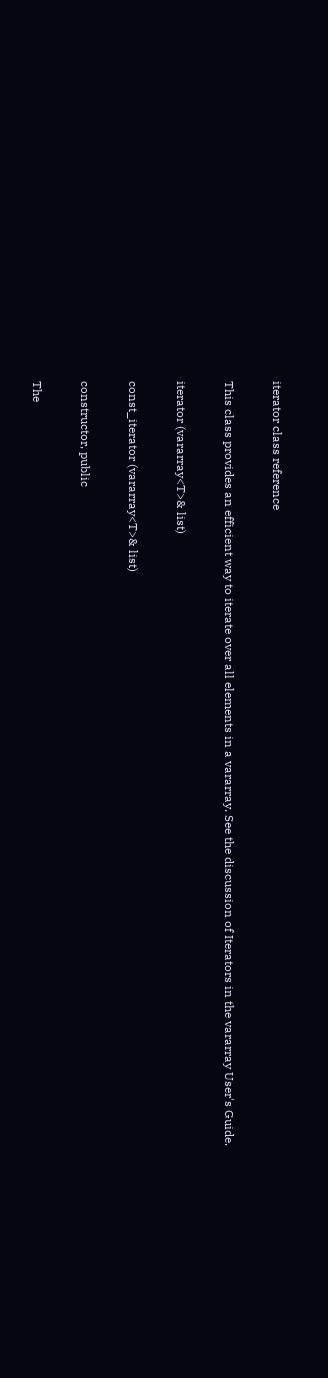iterator class reference

This class provides an efficient way to iterate over all elements in a vararray. See the discussion of Iterators in the vararray User's Guide.

iterator (vararray<T>& list)

const_iterator (vararray<T>& list)

constructor, public

The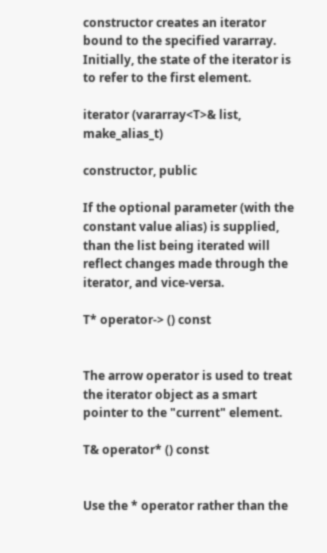constructor creates an iterator bound to the specified vararray. Initially, the state of the iterator is to refer to the first element.

iterator (vararray<T>& list, make_alias_t)

constructor, public

If the optional parameter (with the constant value alias) is supplied, than the list being iterated will reflect changes made through the iterator, and vice-versa.

T* operator-> () const


The arrow operator is used to treat the iterator object as a smart pointer to the "current" element.

T& operator* () const


Use the * operator rather than the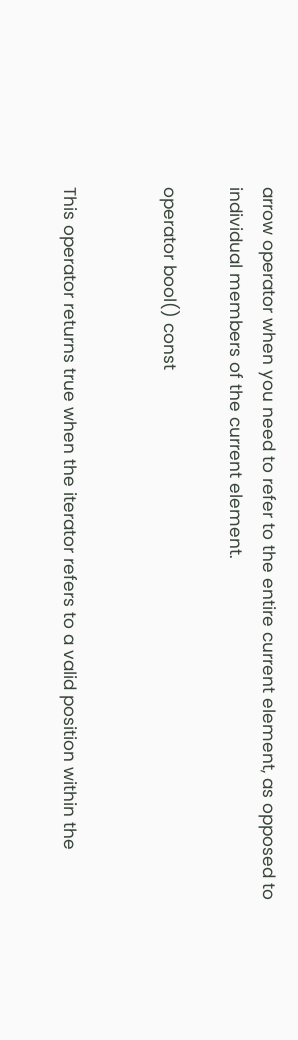arrow operator when you need to refer to the entire current element, as opposed to individual members of the current element.

operator bool() const


This operator returns true when the iterator refers to a valid position within the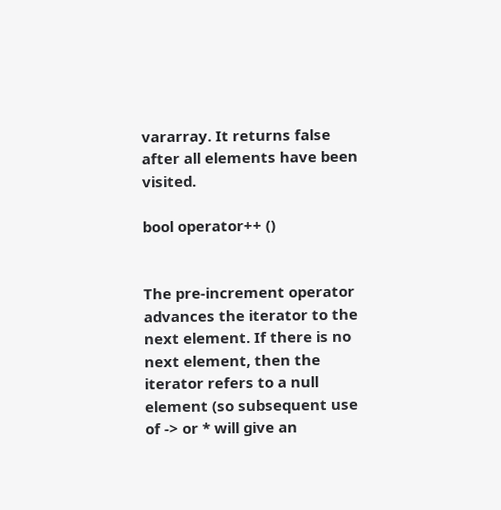vararray. It returns false after all elements have been visited.

bool operator++ ()


The pre-increment operator advances the iterator to the next element. If there is no next element, then the iterator refers to a null element (so subsequent use of -> or * will give an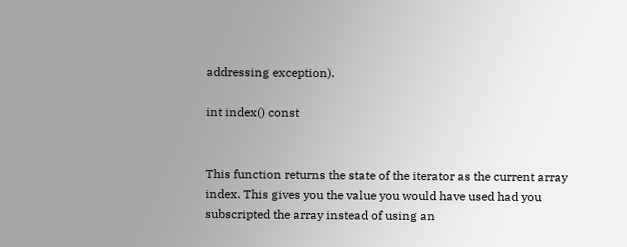addressing exception).

int index() const


This function returns the state of the iterator as the current array index. This gives you the value you would have used had you subscripted the array instead of using an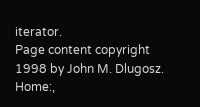iterator.
Page content copyright 1998 by John M. Dlugosz. Home:,